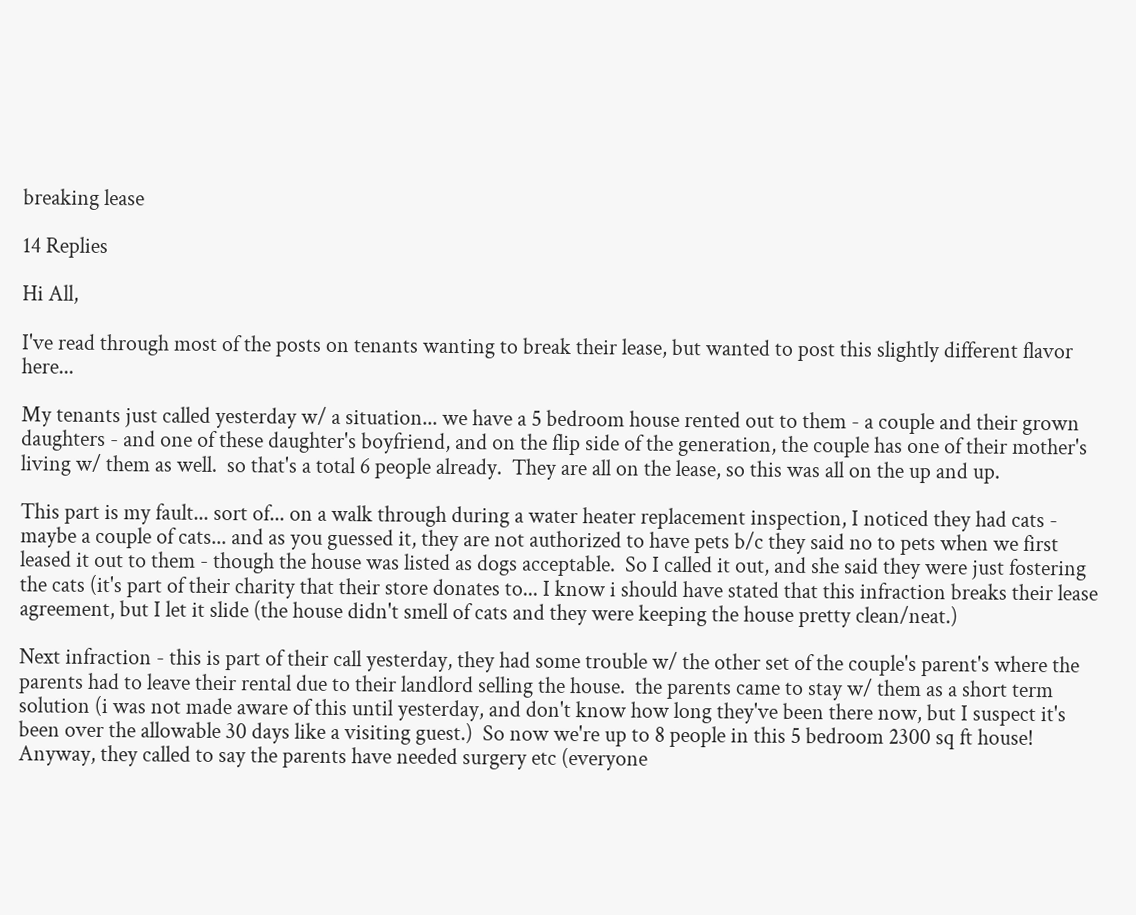breaking lease

14 Replies

Hi All,

I've read through most of the posts on tenants wanting to break their lease, but wanted to post this slightly different flavor here...

My tenants just called yesterday w/ a situation... we have a 5 bedroom house rented out to them - a couple and their grown daughters - and one of these daughter's boyfriend, and on the flip side of the generation, the couple has one of their mother's living w/ them as well.  so that's a total 6 people already.  They are all on the lease, so this was all on the up and up.

This part is my fault... sort of... on a walk through during a water heater replacement inspection, I noticed they had cats - maybe a couple of cats... and as you guessed it, they are not authorized to have pets b/c they said no to pets when we first leased it out to them - though the house was listed as dogs acceptable.  So I called it out, and she said they were just fostering the cats (it's part of their charity that their store donates to... I know i should have stated that this infraction breaks their lease agreement, but I let it slide (the house didn't smell of cats and they were keeping the house pretty clean/neat.)

Next infraction - this is part of their call yesterday, they had some trouble w/ the other set of the couple's parent's where the parents had to leave their rental due to their landlord selling the house.  the parents came to stay w/ them as a short term solution (i was not made aware of this until yesterday, and don't know how long they've been there now, but I suspect it's been over the allowable 30 days like a visiting guest.)  So now we're up to 8 people in this 5 bedroom 2300 sq ft house!  Anyway, they called to say the parents have needed surgery etc (everyone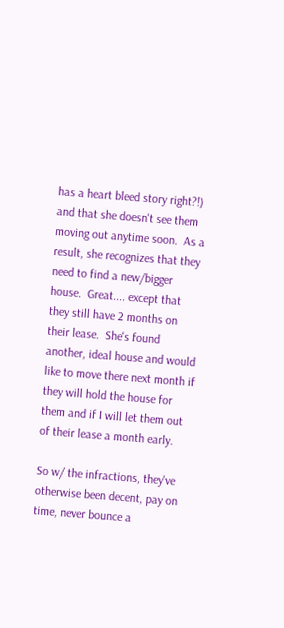has a heart bleed story right?!) and that she doesn't see them moving out anytime soon.  As a result, she recognizes that they need to find a new/bigger house.  Great.... except that they still have 2 months on their lease.  She's found another, ideal house and would like to move there next month if they will hold the house for them and if I will let them out of their lease a month early.

So w/ the infractions, they've otherwise been decent, pay on time, never bounce a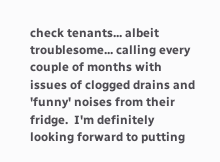check tenants... albeit troublesome... calling every couple of months with issues of clogged drains and 'funny' noises from their fridge.  I'm definitely looking forward to putting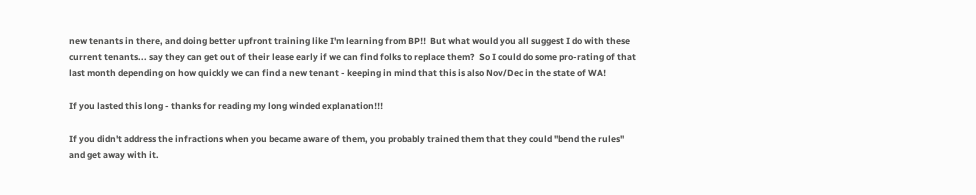new tenants in there, and doing better upfront training like I'm learning from BP!!  But what would you all suggest I do with these current tenants... say they can get out of their lease early if we can find folks to replace them?  So I could do some pro-rating of that last month depending on how quickly we can find a new tenant - keeping in mind that this is also Nov/Dec in the state of WA!

If you lasted this long - thanks for reading my long winded explanation!!!

If you didn't address the infractions when you became aware of them, you probably trained them that they could "bend the rules" and get away with it.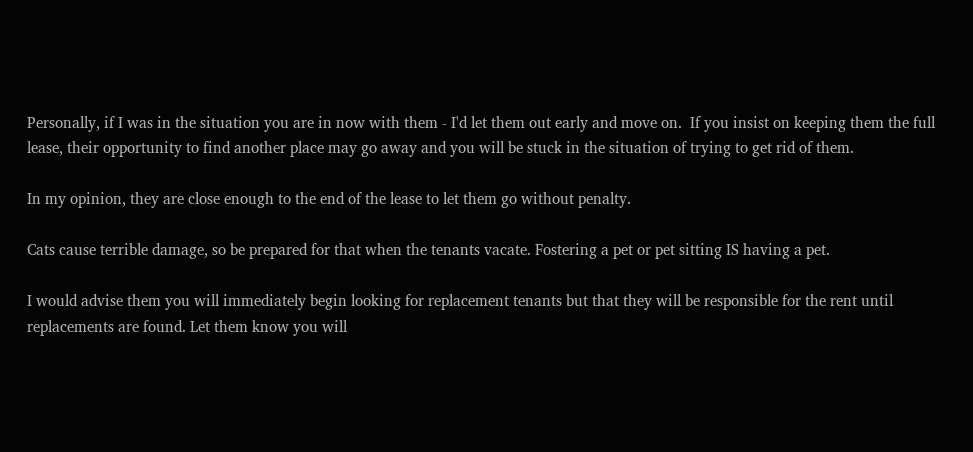Personally, if I was in the situation you are in now with them - I'd let them out early and move on.  If you insist on keeping them the full lease, their opportunity to find another place may go away and you will be stuck in the situation of trying to get rid of them.

In my opinion, they are close enough to the end of the lease to let them go without penalty.

Cats cause terrible damage, so be prepared for that when the tenants vacate. Fostering a pet or pet sitting IS having a pet.

I would advise them you will immediately begin looking for replacement tenants but that they will be responsible for the rent until replacements are found. Let them know you will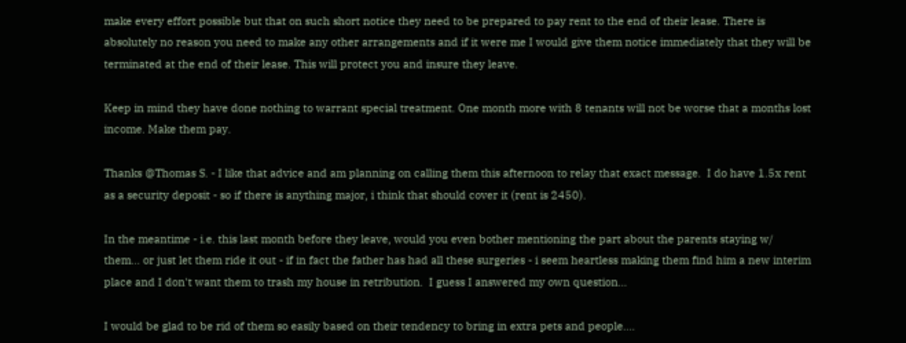make every effort possible but that on such short notice they need to be prepared to pay rent to the end of their lease. There is absolutely no reason you need to make any other arrangements and if it were me I would give them notice immediately that they will be terminated at the end of their lease. This will protect you and insure they leave.

Keep in mind they have done nothing to warrant special treatment. One month more with 8 tenants will not be worse that a months lost income. Make them pay.

Thanks @Thomas S. - I like that advice and am planning on calling them this afternoon to relay that exact message.  I do have 1.5x rent as a security deposit - so if there is anything major, i think that should cover it (rent is 2450).

In the meantime - i.e. this last month before they leave, would you even bother mentioning the part about the parents staying w/ them... or just let them ride it out - if in fact the father has had all these surgeries - i seem heartless making them find him a new interim place and I don't want them to trash my house in retribution.  I guess I answered my own question...

I would be glad to be rid of them so easily based on their tendency to bring in extra pets and people....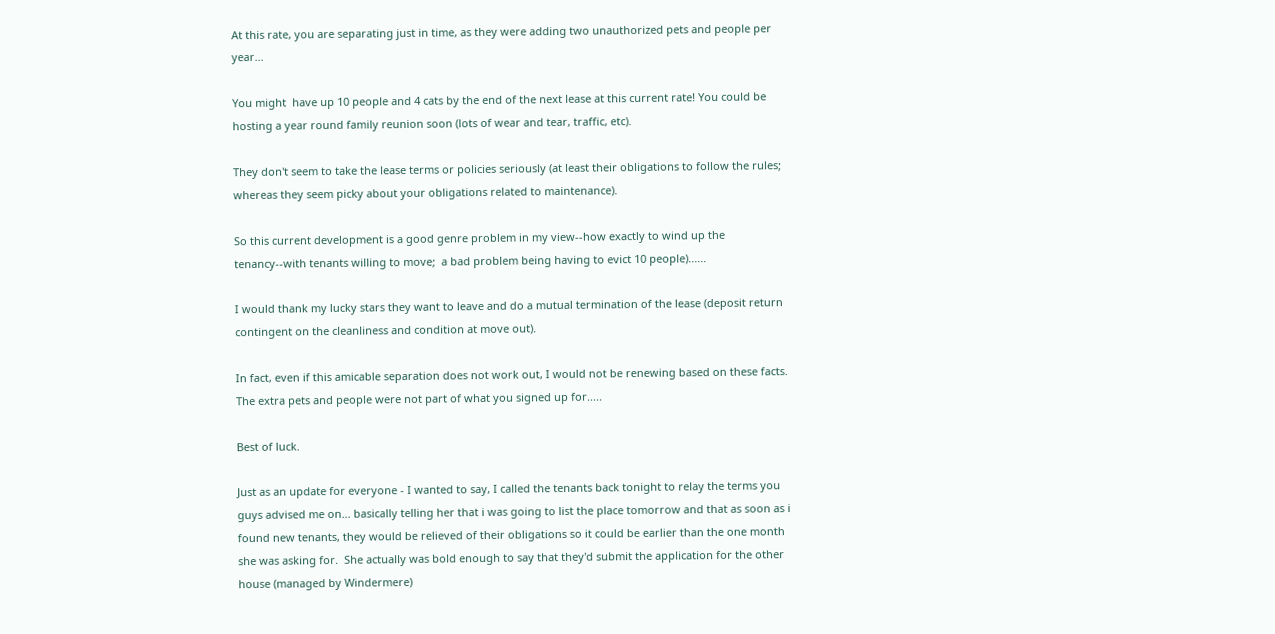At this rate, you are separating just in time, as they were adding two unauthorized pets and people per year...

You might  have up 10 people and 4 cats by the end of the next lease at this current rate! You could be hosting a year round family reunion soon (lots of wear and tear, traffic, etc).

They don't seem to take the lease terms or policies seriously (at least their obligations to follow the rules; whereas they seem picky about your obligations related to maintenance).

So this current development is a good genre problem in my view--how exactly to wind up the tenancy--with tenants willing to move;  a bad problem being having to evict 10 people)......

I would thank my lucky stars they want to leave and do a mutual termination of the lease (deposit return contingent on the cleanliness and condition at move out).

In fact, even if this amicable separation does not work out, I would not be renewing based on these facts. The extra pets and people were not part of what you signed up for.....

Best of luck.

Just as an update for everyone - I wanted to say, I called the tenants back tonight to relay the terms you guys advised me on... basically telling her that i was going to list the place tomorrow and that as soon as i found new tenants, they would be relieved of their obligations so it could be earlier than the one month she was asking for.  She actually was bold enough to say that they'd submit the application for the other house (managed by Windermere)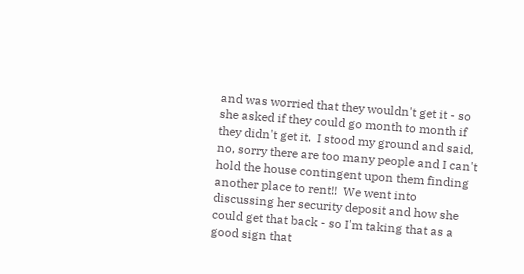and was worried that they wouldn't get it - so she asked if they could go month to month if they didn't get it.  I stood my ground and said, no, sorry there are too many people and I can't hold the house contingent upon them finding another place to rent!!  We went into discussing her security deposit and how she could get that back - so I'm taking that as a good sign that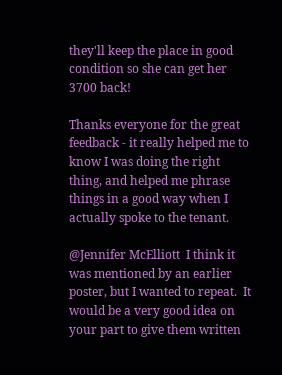they'll keep the place in good condition so she can get her 3700 back!

Thanks everyone for the great feedback - it really helped me to know I was doing the right thing, and helped me phrase things in a good way when I actually spoke to the tenant.

@Jennifer McElliott  I think it was mentioned by an earlier poster, but I wanted to repeat.  It would be a very good idea on your part to give them written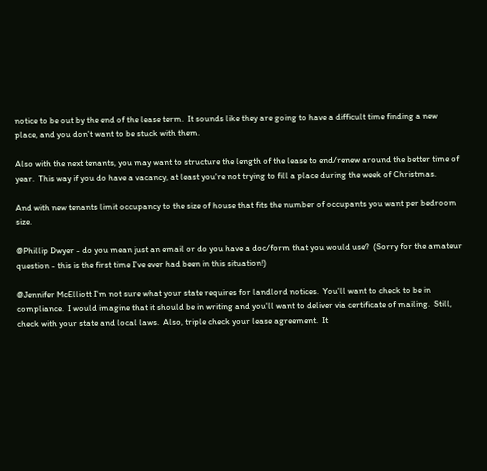notice to be out by the end of the lease term.  It sounds like they are going to have a difficult time finding a new place, and you don't want to be stuck with them.

Also with the next tenants, you may want to structure the length of the lease to end/renew around the better time of year.  This way if you do have a vacancy, at least you're not trying to fill a place during the week of Christmas.

And with new tenants limit occupancy to the size of house that fits the number of occupants you want per bedroom size.

@Phillip Dwyer - do you mean just an email or do you have a doc/form that you would use?  (Sorry for the amateur question - this is the first time I've ever had been in this situation!)

@Jennifer McElliott I'm not sure what your state requires for landlord notices.  You'll want to check to be in compliance.  I would imagine that it should be in writing and you'll want to deliver via certificate of mailing.  Still, check with your state and local laws.  Also, triple check your lease agreement.  It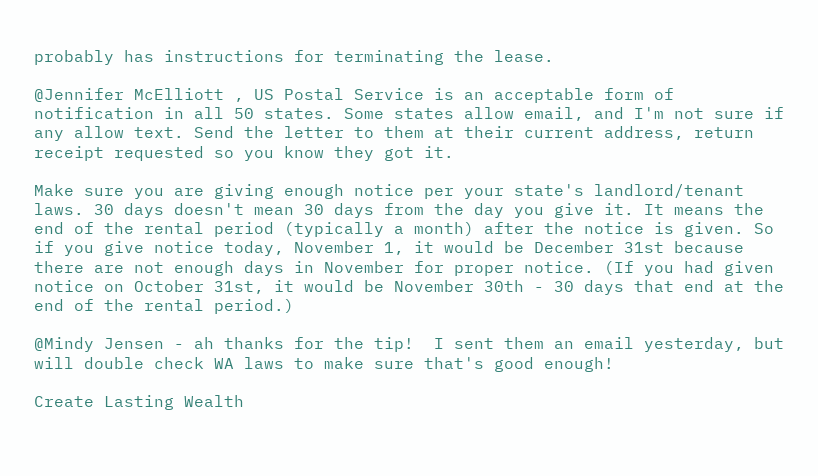probably has instructions for terminating the lease.

@Jennifer McElliott , US Postal Service is an acceptable form of notification in all 50 states. Some states allow email, and I'm not sure if any allow text. Send the letter to them at their current address, return receipt requested so you know they got it.

Make sure you are giving enough notice per your state's landlord/tenant laws. 30 days doesn't mean 30 days from the day you give it. It means the end of the rental period (typically a month) after the notice is given. So if you give notice today, November 1, it would be December 31st because there are not enough days in November for proper notice. (If you had given notice on October 31st, it would be November 30th - 30 days that end at the end of the rental period.)

@Mindy Jensen - ah thanks for the tip!  I sent them an email yesterday, but will double check WA laws to make sure that's good enough!

Create Lasting Wealth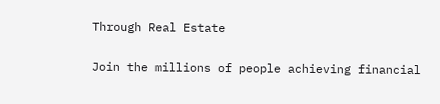Through Real Estate

Join the millions of people achieving financial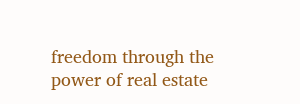freedom through the power of real estate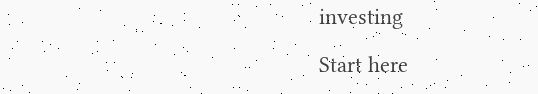investing

Start here